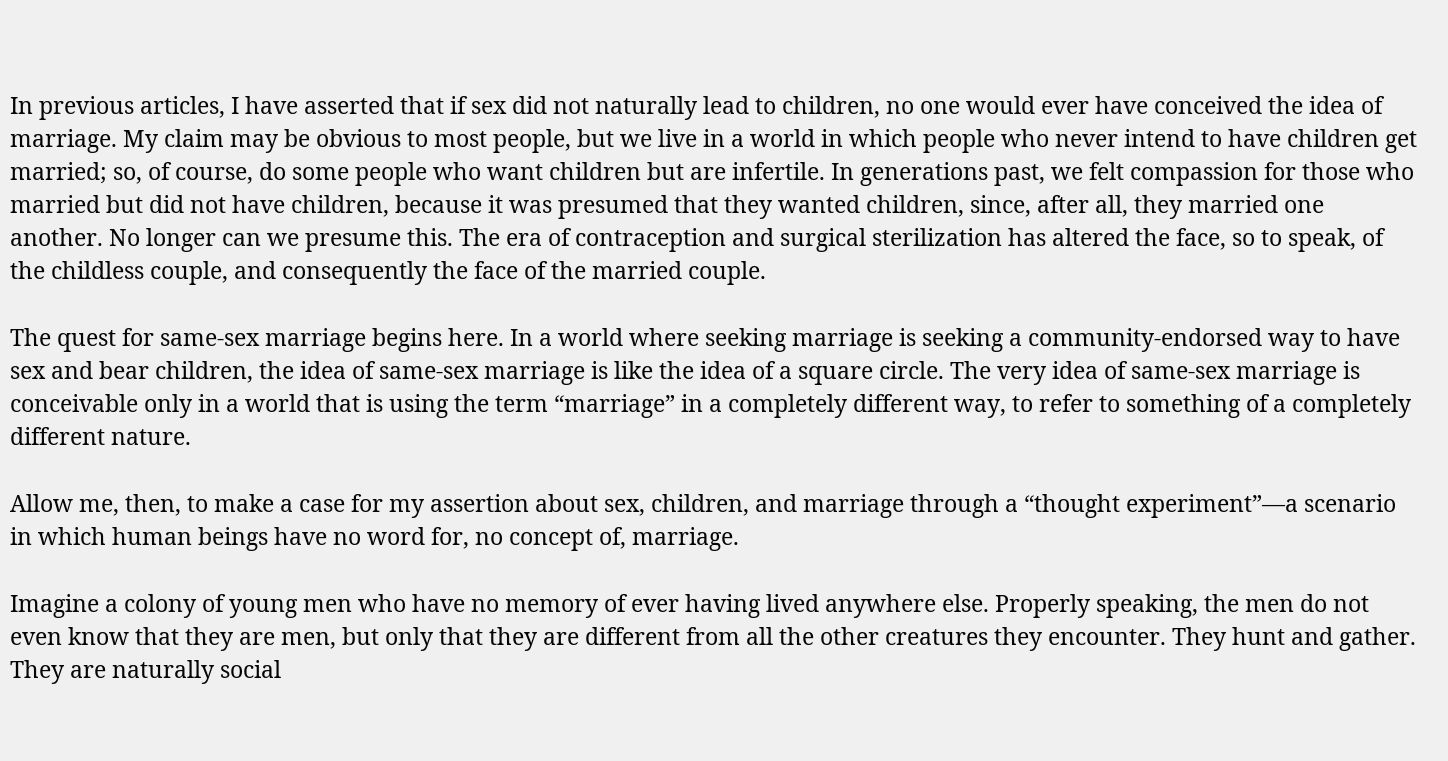In previous articles, I have asserted that if sex did not naturally lead to children, no one would ever have conceived the idea of marriage. My claim may be obvious to most people, but we live in a world in which people who never intend to have children get married; so, of course, do some people who want children but are infertile. In generations past, we felt compassion for those who married but did not have children, because it was presumed that they wanted children, since, after all, they married one another. No longer can we presume this. The era of contraception and surgical sterilization has altered the face, so to speak, of the childless couple, and consequently the face of the married couple.

The quest for same-sex marriage begins here. In a world where seeking marriage is seeking a community-endorsed way to have sex and bear children, the idea of same-sex marriage is like the idea of a square circle. The very idea of same-sex marriage is conceivable only in a world that is using the term “marriage” in a completely different way, to refer to something of a completely different nature.

Allow me, then, to make a case for my assertion about sex, children, and marriage through a “thought experiment”—a scenario in which human beings have no word for, no concept of, marriage.

Imagine a colony of young men who have no memory of ever having lived anywhere else. Properly speaking, the men do not even know that they are men, but only that they are different from all the other creatures they encounter. They hunt and gather. They are naturally social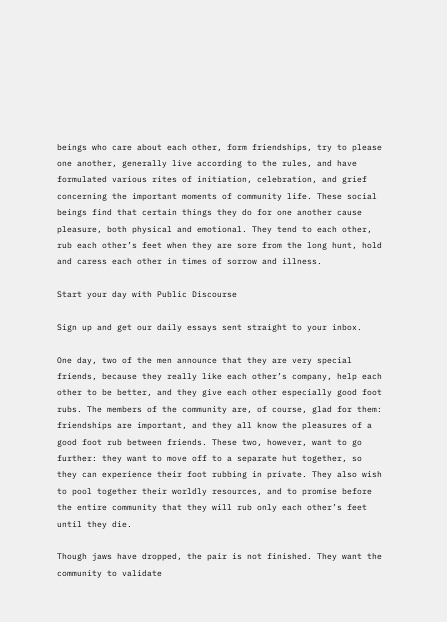beings who care about each other, form friendships, try to please one another, generally live according to the rules, and have formulated various rites of initiation, celebration, and grief concerning the important moments of community life. These social beings find that certain things they do for one another cause pleasure, both physical and emotional. They tend to each other, rub each other’s feet when they are sore from the long hunt, hold and caress each other in times of sorrow and illness.

Start your day with Public Discourse

Sign up and get our daily essays sent straight to your inbox.

One day, two of the men announce that they are very special friends, because they really like each other’s company, help each other to be better, and they give each other especially good foot rubs. The members of the community are, of course, glad for them: friendships are important, and they all know the pleasures of a good foot rub between friends. These two, however, want to go further: they want to move off to a separate hut together, so they can experience their foot rubbing in private. They also wish to pool together their worldly resources, and to promise before the entire community that they will rub only each other’s feet until they die.

Though jaws have dropped, the pair is not finished. They want the community to validate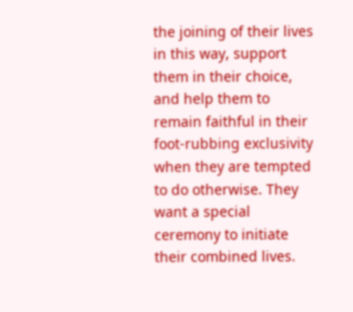the joining of their lives in this way, support them in their choice, and help them to remain faithful in their foot-rubbing exclusivity when they are tempted to do otherwise. They want a special ceremony to initiate their combined lives.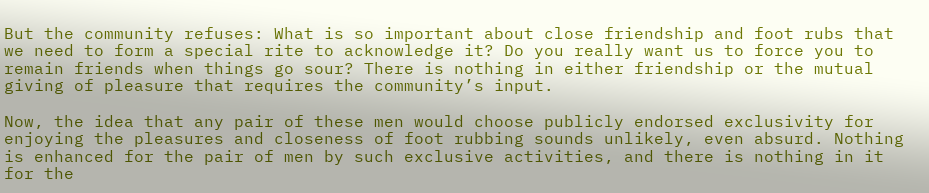But the community refuses: What is so important about close friendship and foot rubs that we need to form a special rite to acknowledge it? Do you really want us to force you to remain friends when things go sour? There is nothing in either friendship or the mutual giving of pleasure that requires the community’s input.

Now, the idea that any pair of these men would choose publicly endorsed exclusivity for enjoying the pleasures and closeness of foot rubbing sounds unlikely, even absurd. Nothing is enhanced for the pair of men by such exclusive activities, and there is nothing in it for the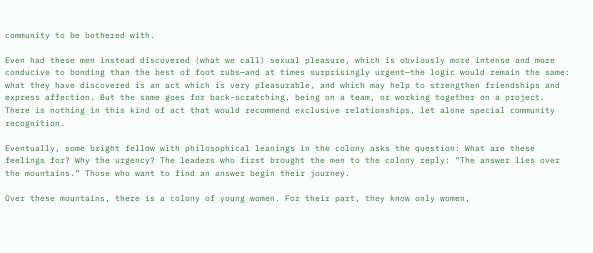community to be bothered with.

Even had these men instead discovered (what we call) sexual pleasure, which is obviously more intense and more conducive to bonding than the best of foot rubs—and at times surprisingly urgent—the logic would remain the same: what they have discovered is an act which is very pleasurable, and which may help to strengthen friendships and express affection. But the same goes for back-scratching, being on a team, or working together on a project. There is nothing in this kind of act that would recommend exclusive relationships, let alone special community recognition.

Eventually, some bright fellow with philosophical leanings in the colony asks the question: What are these feelings for? Why the urgency? The leaders who first brought the men to the colony reply: “The answer lies over the mountains.” Those who want to find an answer begin their journey.

Over these mountains, there is a colony of young women. For their part, they know only women,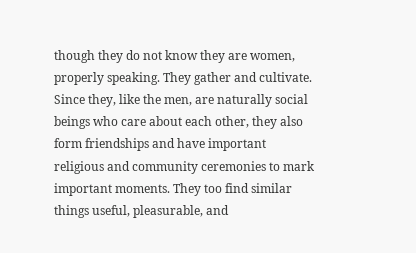though they do not know they are women, properly speaking. They gather and cultivate. Since they, like the men, are naturally social beings who care about each other, they also form friendships and have important religious and community ceremonies to mark important moments. They too find similar things useful, pleasurable, and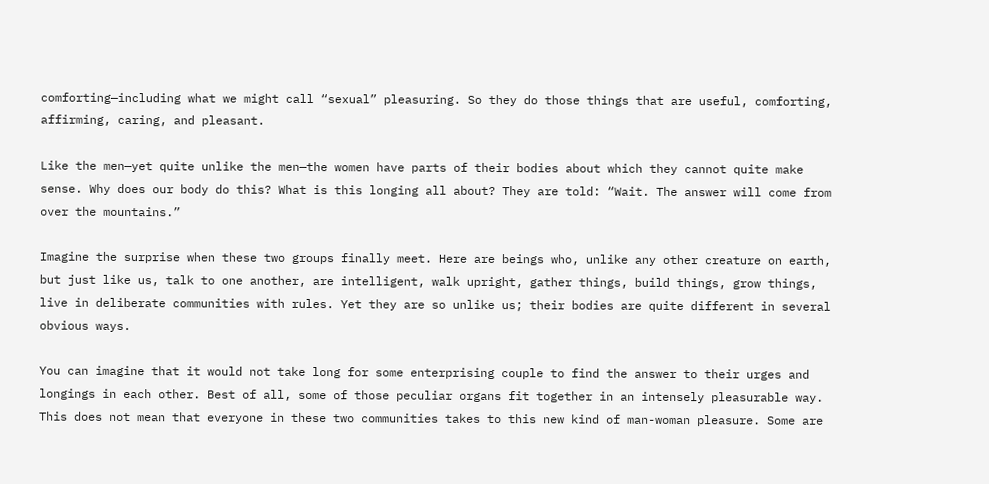comforting—including what we might call “sexual” pleasuring. So they do those things that are useful, comforting, affirming, caring, and pleasant.

Like the men—yet quite unlike the men—the women have parts of their bodies about which they cannot quite make sense. Why does our body do this? What is this longing all about? They are told: “Wait. The answer will come from over the mountains.”

Imagine the surprise when these two groups finally meet. Here are beings who, unlike any other creature on earth, but just like us, talk to one another, are intelligent, walk upright, gather things, build things, grow things, live in deliberate communities with rules. Yet they are so unlike us; their bodies are quite different in several obvious ways.

You can imagine that it would not take long for some enterprising couple to find the answer to their urges and longings in each other. Best of all, some of those peculiar organs fit together in an intensely pleasurable way. This does not mean that everyone in these two communities takes to this new kind of man-woman pleasure. Some are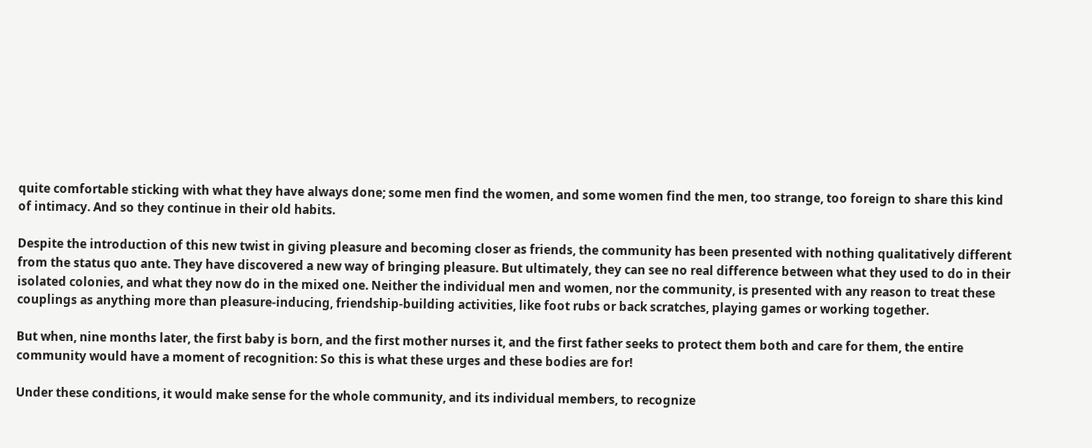quite comfortable sticking with what they have always done; some men find the women, and some women find the men, too strange, too foreign to share this kind of intimacy. And so they continue in their old habits.

Despite the introduction of this new twist in giving pleasure and becoming closer as friends, the community has been presented with nothing qualitatively different from the status quo ante. They have discovered a new way of bringing pleasure. But ultimately, they can see no real difference between what they used to do in their isolated colonies, and what they now do in the mixed one. Neither the individual men and women, nor the community, is presented with any reason to treat these couplings as anything more than pleasure-inducing, friendship-building activities, like foot rubs or back scratches, playing games or working together.

But when, nine months later, the first baby is born, and the first mother nurses it, and the first father seeks to protect them both and care for them, the entire community would have a moment of recognition: So this is what these urges and these bodies are for!

Under these conditions, it would make sense for the whole community, and its individual members, to recognize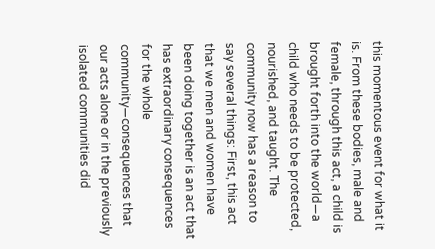this momentous event for what it is. From these bodies, male and female, through this act, a child is brought forth into the world—a child who needs to be protected, nourished, and taught. The community now has a reason to say several things: First, this act that we men and women have been doing together is an act that has extraordinary consequences for the whole community—consequences that our acts alone or in the previously isolated communities did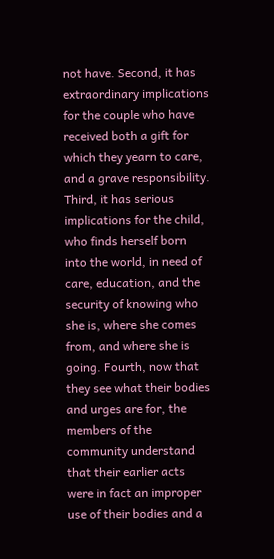not have. Second, it has extraordinary implications for the couple who have received both a gift for which they yearn to care, and a grave responsibility. Third, it has serious implications for the child, who finds herself born into the world, in need of care, education, and the security of knowing who she is, where she comes from, and where she is going. Fourth, now that they see what their bodies and urges are for, the members of the community understand that their earlier acts were in fact an improper use of their bodies and a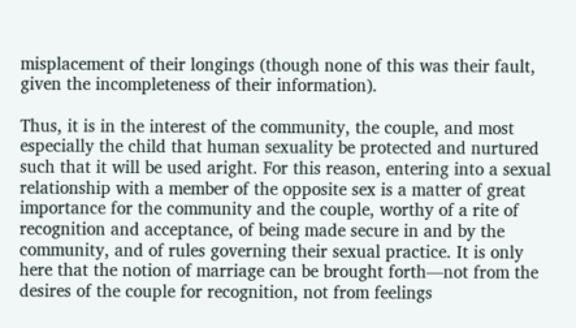misplacement of their longings (though none of this was their fault, given the incompleteness of their information).

Thus, it is in the interest of the community, the couple, and most especially the child that human sexuality be protected and nurtured such that it will be used aright. For this reason, entering into a sexual relationship with a member of the opposite sex is a matter of great importance for the community and the couple, worthy of a rite of recognition and acceptance, of being made secure in and by the community, and of rules governing their sexual practice. It is only here that the notion of marriage can be brought forth—not from the desires of the couple for recognition, not from feelings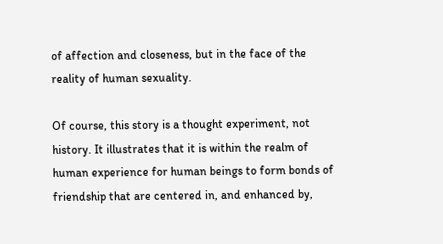of affection and closeness, but in the face of the reality of human sexuality.

Of course, this story is a thought experiment, not history. It illustrates that it is within the realm of human experience for human beings to form bonds of friendship that are centered in, and enhanced by,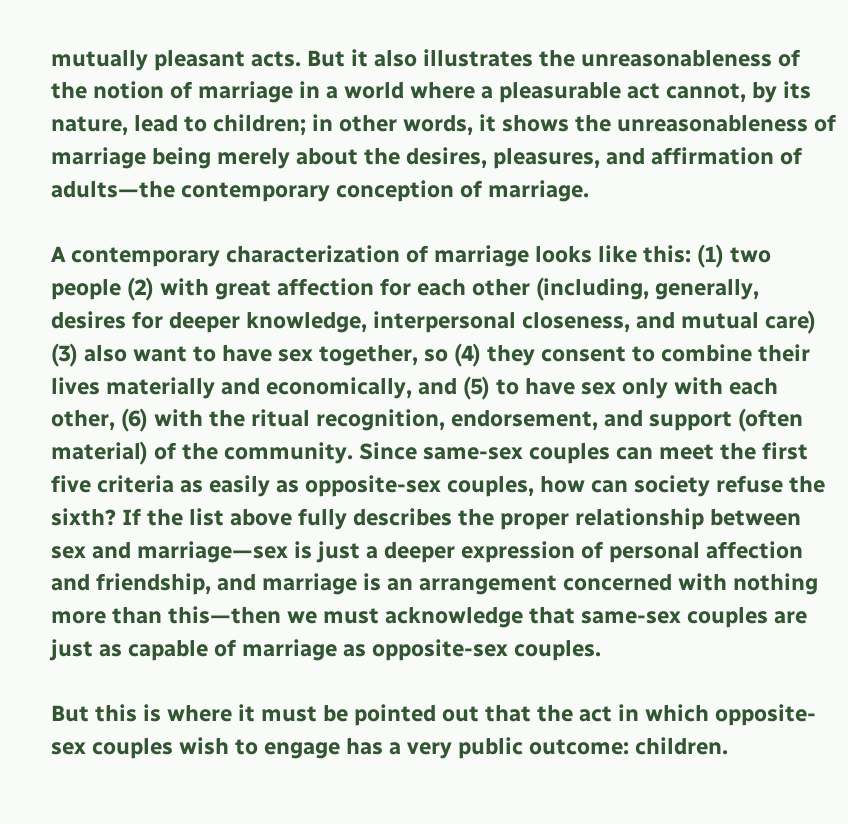mutually pleasant acts. But it also illustrates the unreasonableness of the notion of marriage in a world where a pleasurable act cannot, by its nature, lead to children; in other words, it shows the unreasonableness of marriage being merely about the desires, pleasures, and affirmation of adults—the contemporary conception of marriage.

A contemporary characterization of marriage looks like this: (1) two people (2) with great affection for each other (including, generally, desires for deeper knowledge, interpersonal closeness, and mutual care) (3) also want to have sex together, so (4) they consent to combine their lives materially and economically, and (5) to have sex only with each other, (6) with the ritual recognition, endorsement, and support (often material) of the community. Since same-sex couples can meet the first five criteria as easily as opposite-sex couples, how can society refuse the sixth? If the list above fully describes the proper relationship between sex and marriage—sex is just a deeper expression of personal affection and friendship, and marriage is an arrangement concerned with nothing more than this—then we must acknowledge that same-sex couples are just as capable of marriage as opposite-sex couples.

But this is where it must be pointed out that the act in which opposite-sex couples wish to engage has a very public outcome: children.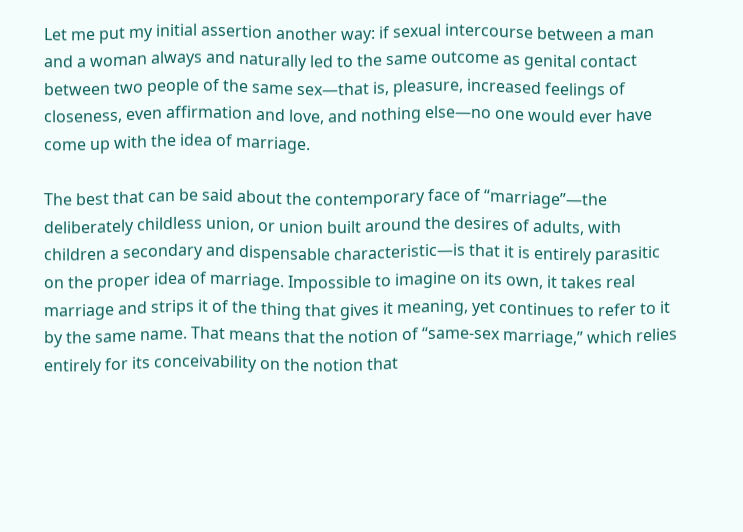Let me put my initial assertion another way: if sexual intercourse between a man and a woman always and naturally led to the same outcome as genital contact between two people of the same sex—that is, pleasure, increased feelings of closeness, even affirmation and love, and nothing else—no one would ever have come up with the idea of marriage.

The best that can be said about the contemporary face of “marriage”—the deliberately childless union, or union built around the desires of adults, with children a secondary and dispensable characteristic—is that it is entirely parasitic on the proper idea of marriage. Impossible to imagine on its own, it takes real marriage and strips it of the thing that gives it meaning, yet continues to refer to it by the same name. That means that the notion of “same-sex marriage,” which relies entirely for its conceivability on the notion that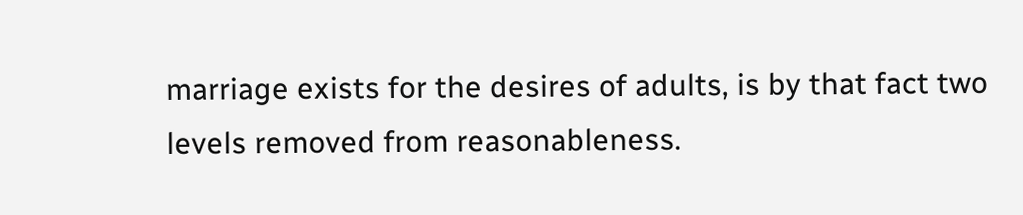marriage exists for the desires of adults, is by that fact two levels removed from reasonableness.